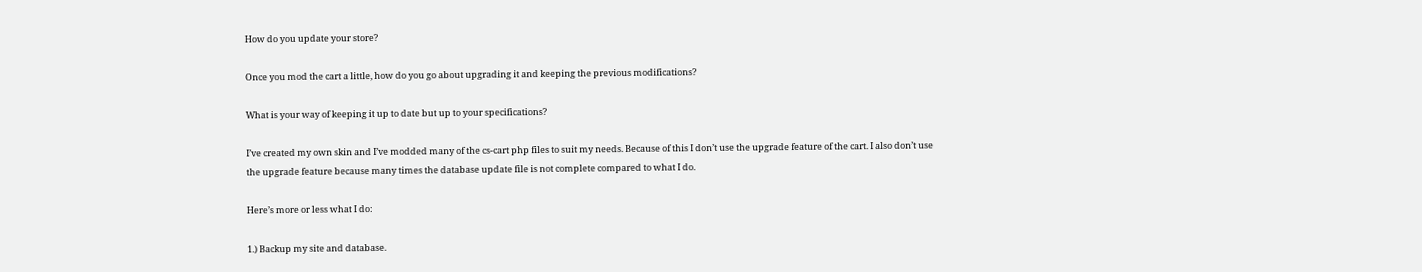How do you update your store?

Once you mod the cart a little, how do you go about upgrading it and keeping the previous modifications?

What is your way of keeping it up to date but up to your specifications?

I’ve created my own skin and I’ve modded many of the cs-cart php files to suit my needs. Because of this I don’t use the upgrade feature of the cart. I also don’t use the upgrade feature because many times the database update file is not complete compared to what I do.

Here’s more or less what I do:

1.) Backup my site and database.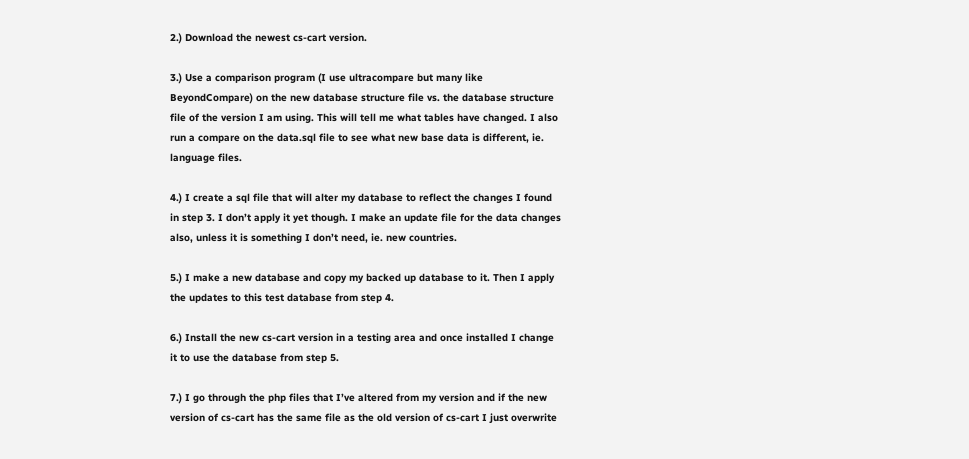2.) Download the newest cs-cart version.

3.) Use a comparison program (I use ultracompare but many like BeyondCompare) on the new database structure file vs. the database structure file of the version I am using. This will tell me what tables have changed. I also run a compare on the data.sql file to see what new base data is different, ie. language files.

4.) I create a sql file that will alter my database to reflect the changes I found in step 3. I don’t apply it yet though. I make an update file for the data changes also, unless it is something I don’t need, ie. new countries.

5.) I make a new database and copy my backed up database to it. Then I apply the updates to this test database from step 4.

6.) Install the new cs-cart version in a testing area and once installed I change it to use the database from step 5.

7.) I go through the php files that I’ve altered from my version and if the new version of cs-cart has the same file as the old version of cs-cart I just overwrite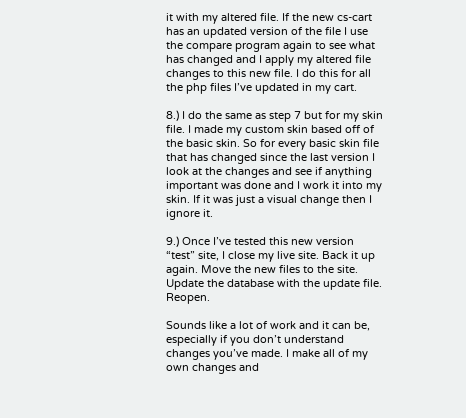it with my altered file. If the new cs-cart has an updated version of the file I use the compare program again to see what has changed and I apply my altered file changes to this new file. I do this for all the php files I’ve updated in my cart.

8.) I do the same as step 7 but for my skin file. I made my custom skin based off of the basic skin. So for every basic skin file that has changed since the last version I look at the changes and see if anything important was done and I work it into my skin. If it was just a visual change then I ignore it.

9.) Once I’ve tested this new version “test” site, I close my live site. Back it up again. Move the new files to the site. Update the database with the update file. Reopen.

Sounds like a lot of work and it can be, especially if you don’t understand changes you’ve made. I make all of my own changes and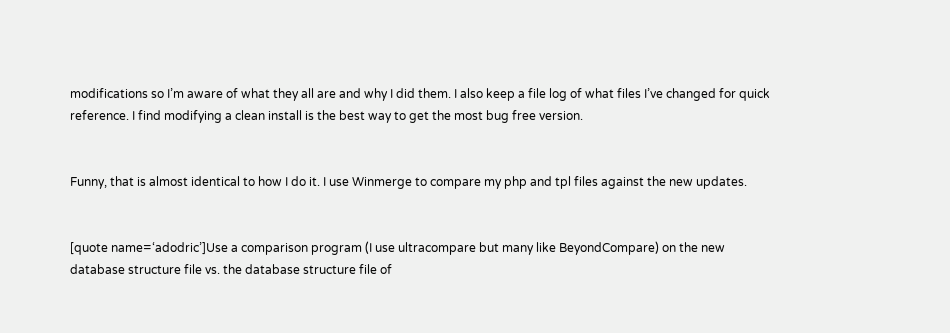modifications so I’m aware of what they all are and why I did them. I also keep a file log of what files I’ve changed for quick reference. I find modifying a clean install is the best way to get the most bug free version.


Funny, that is almost identical to how I do it. I use Winmerge to compare my php and tpl files against the new updates.


[quote name=‘adodric’]Use a comparison program (I use ultracompare but many like BeyondCompare) on the new database structure file vs. the database structure file of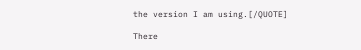the version I am using.[/QUOTE]

There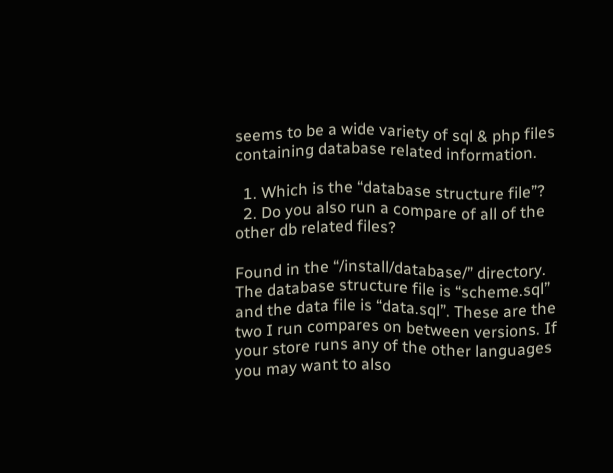seems to be a wide variety of sql & php files containing database related information.

  1. Which is the “database structure file”?
  2. Do you also run a compare of all of the other db related files?

Found in the “/install/database/” directory. The database structure file is “scheme.sql” and the data file is “data.sql”. These are the two I run compares on between versions. If your store runs any of the other languages you may want to also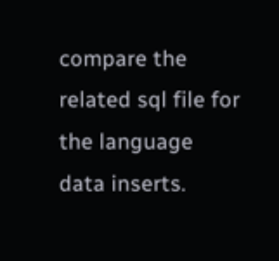compare the related sql file for the language data inserts.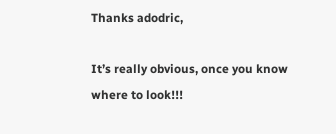Thanks adodric,

It’s really obvious, once you know where to look!!!